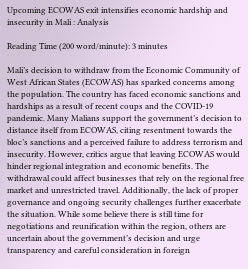Upcoming ECOWAS exit intensifies economic hardship and insecurity in Mali : Analysis

Reading Time (200 word/minute): 3 minutes

Mali’s decision to withdraw from the Economic Community of West African States (ECOWAS) has sparked concerns among the population. The country has faced economic sanctions and hardships as a result of recent coups and the COVID-19 pandemic. Many Malians support the government’s decision to distance itself from ECOWAS, citing resentment towards the bloc’s sanctions and a perceived failure to address terrorism and insecurity. However, critics argue that leaving ECOWAS would hinder regional integration and economic benefits. The withdrawal could affect businesses that rely on the regional free market and unrestricted travel. Additionally, the lack of proper governance and ongoing security challenges further exacerbate the situation. While some believe there is still time for negotiations and reunification within the region, others are uncertain about the government’s decision and urge transparency and careful consideration in foreign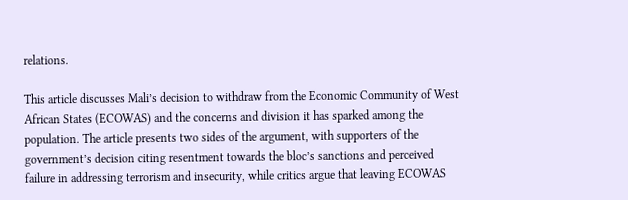relations.

This article discusses Mali’s decision to withdraw from the Economic Community of West African States (ECOWAS) and the concerns and division it has sparked among the population. The article presents two sides of the argument, with supporters of the government’s decision citing resentment towards the bloc’s sanctions and perceived failure in addressing terrorism and insecurity, while critics argue that leaving ECOWAS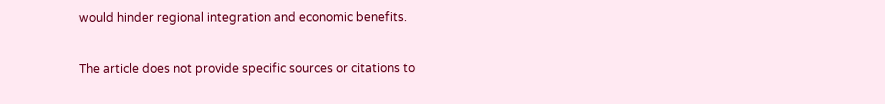would hinder regional integration and economic benefits.

The article does not provide specific sources or citations to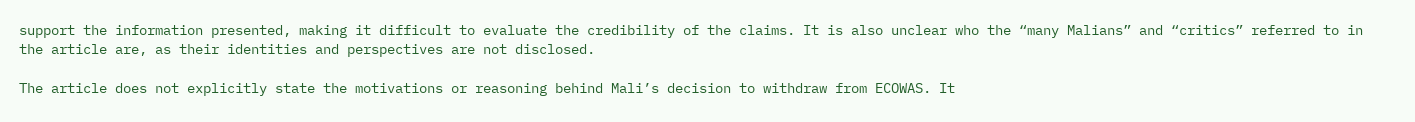support the information presented, making it difficult to evaluate the credibility of the claims. It is also unclear who the “many Malians” and “critics” referred to in the article are, as their identities and perspectives are not disclosed.

The article does not explicitly state the motivations or reasoning behind Mali’s decision to withdraw from ECOWAS. It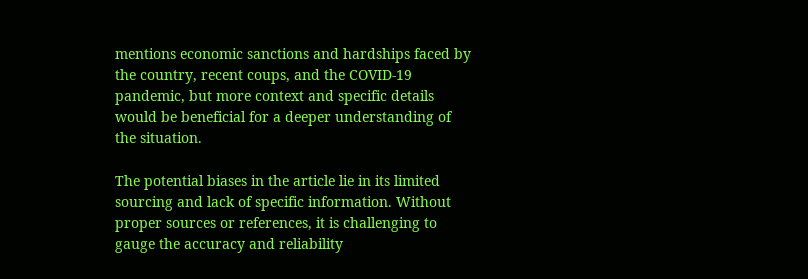mentions economic sanctions and hardships faced by the country, recent coups, and the COVID-19 pandemic, but more context and specific details would be beneficial for a deeper understanding of the situation.

The potential biases in the article lie in its limited sourcing and lack of specific information. Without proper sources or references, it is challenging to gauge the accuracy and reliability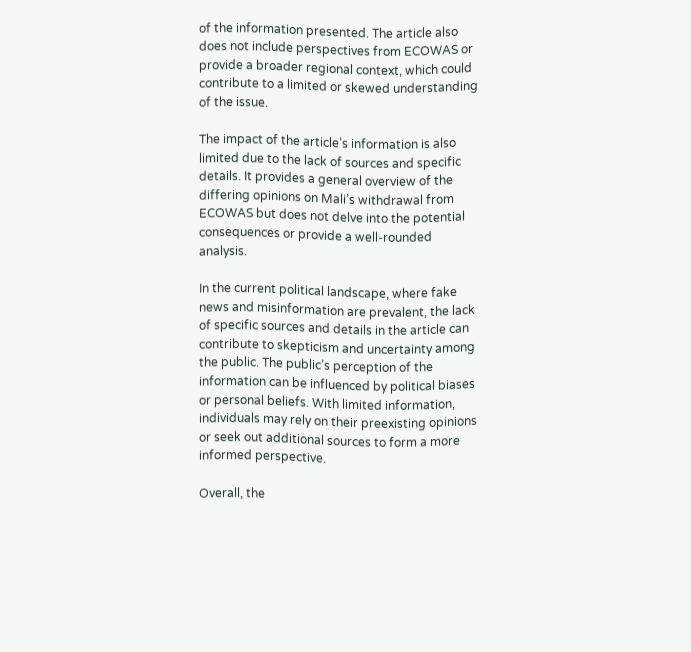of the information presented. The article also does not include perspectives from ECOWAS or provide a broader regional context, which could contribute to a limited or skewed understanding of the issue.

The impact of the article’s information is also limited due to the lack of sources and specific details. It provides a general overview of the differing opinions on Mali’s withdrawal from ECOWAS but does not delve into the potential consequences or provide a well-rounded analysis.

In the current political landscape, where fake news and misinformation are prevalent, the lack of specific sources and details in the article can contribute to skepticism and uncertainty among the public. The public’s perception of the information can be influenced by political biases or personal beliefs. With limited information, individuals may rely on their preexisting opinions or seek out additional sources to form a more informed perspective.

Overall, the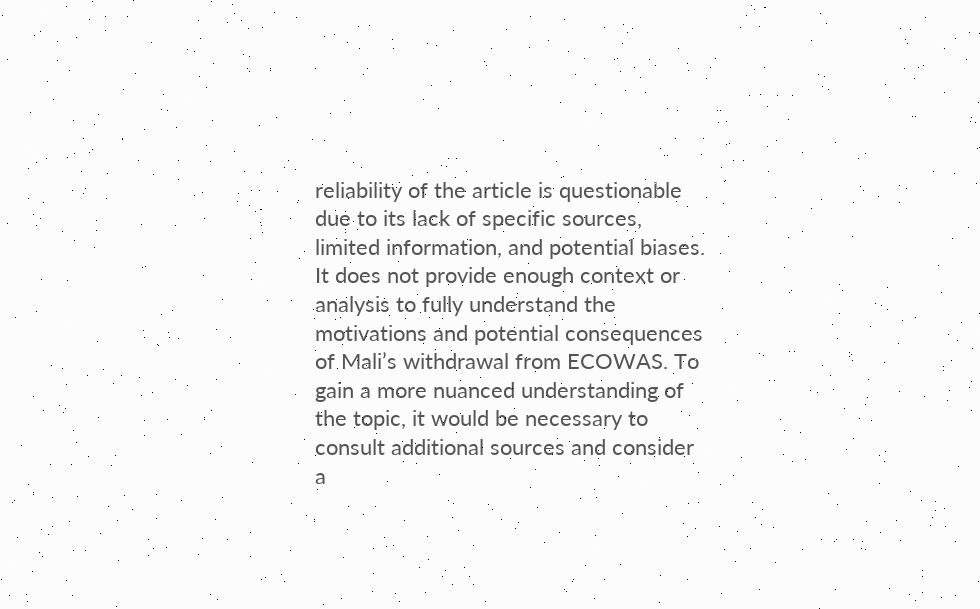reliability of the article is questionable due to its lack of specific sources, limited information, and potential biases. It does not provide enough context or analysis to fully understand the motivations and potential consequences of Mali’s withdrawal from ECOWAS. To gain a more nuanced understanding of the topic, it would be necessary to consult additional sources and consider a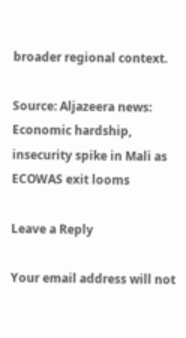broader regional context.

Source: Aljazeera news: Economic hardship, insecurity spike in Mali as ECOWAS exit looms

Leave a Reply

Your email address will not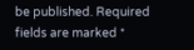be published. Required fields are marked *